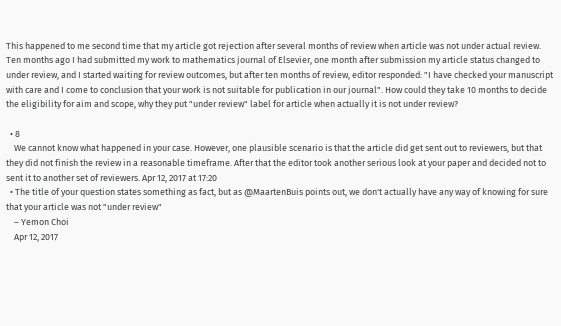This happened to me second time that my article got rejection after several months of review when article was not under actual review. Ten months ago I had submitted my work to mathematics journal of Elsevier, one month after submission my article status changed to under review, and I started waiting for review outcomes, but after ten months of review, editor responded: "I have checked your manuscript with care and I come to conclusion that your work is not suitable for publication in our journal". How could they take 10 months to decide the eligibility for aim and scope, why they put "under review" label for article when actually it is not under review?

  • 8
    We cannot know what happened in your case. However, one plausible scenario is that the article did get sent out to reviewers, but that they did not finish the review in a reasonable timeframe. After that the editor took another serious look at your paper and decided not to sent it to another set of reviewers. Apr 12, 2017 at 17:20
  • The title of your question states something as fact, but as @MaartenBuis points out, we don't actually have any way of knowing for sure that your article was not "under review"
    – Yemon Choi
    Apr 12, 2017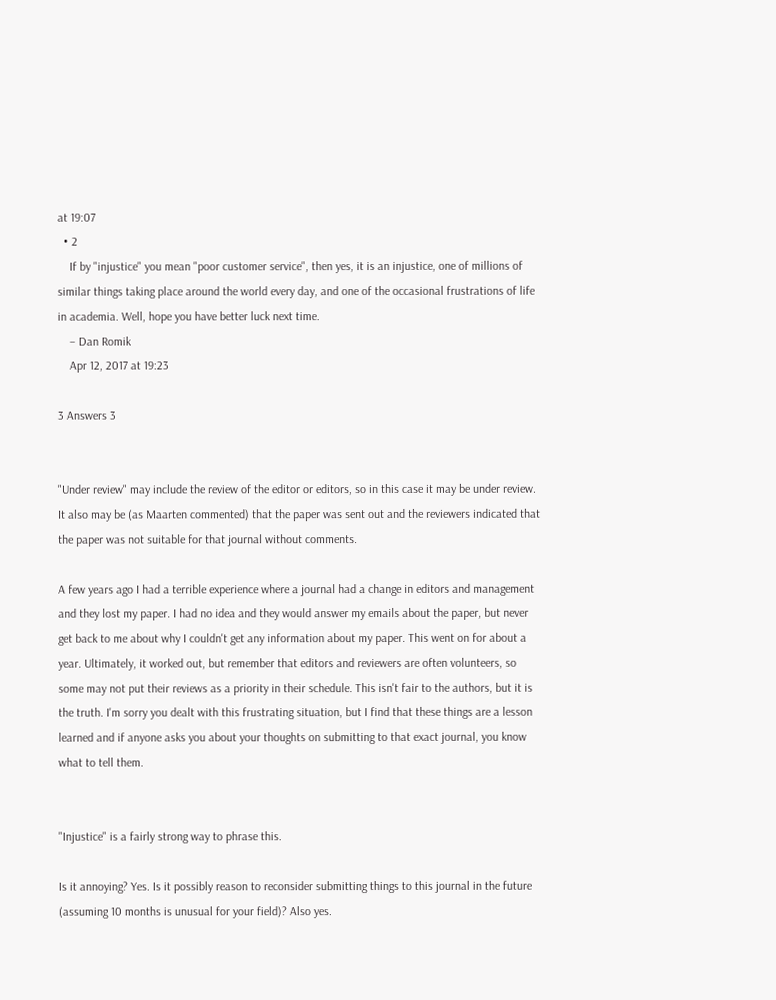at 19:07
  • 2
    If by "injustice" you mean "poor customer service", then yes, it is an injustice, one of millions of similar things taking place around the world every day, and one of the occasional frustrations of life in academia. Well, hope you have better luck next time.
    – Dan Romik
    Apr 12, 2017 at 19:23

3 Answers 3


"Under review" may include the review of the editor or editors, so in this case it may be under review. It also may be (as Maarten commented) that the paper was sent out and the reviewers indicated that the paper was not suitable for that journal without comments.

A few years ago I had a terrible experience where a journal had a change in editors and management and they lost my paper. I had no idea and they would answer my emails about the paper, but never get back to me about why I couldn't get any information about my paper. This went on for about a year. Ultimately, it worked out, but remember that editors and reviewers are often volunteers, so some may not put their reviews as a priority in their schedule. This isn't fair to the authors, but it is the truth. I'm sorry you dealt with this frustrating situation, but I find that these things are a lesson learned and if anyone asks you about your thoughts on submitting to that exact journal, you know what to tell them.


"Injustice" is a fairly strong way to phrase this.

Is it annoying? Yes. Is it possibly reason to reconsider submitting things to this journal in the future (assuming 10 months is unusual for your field)? Also yes.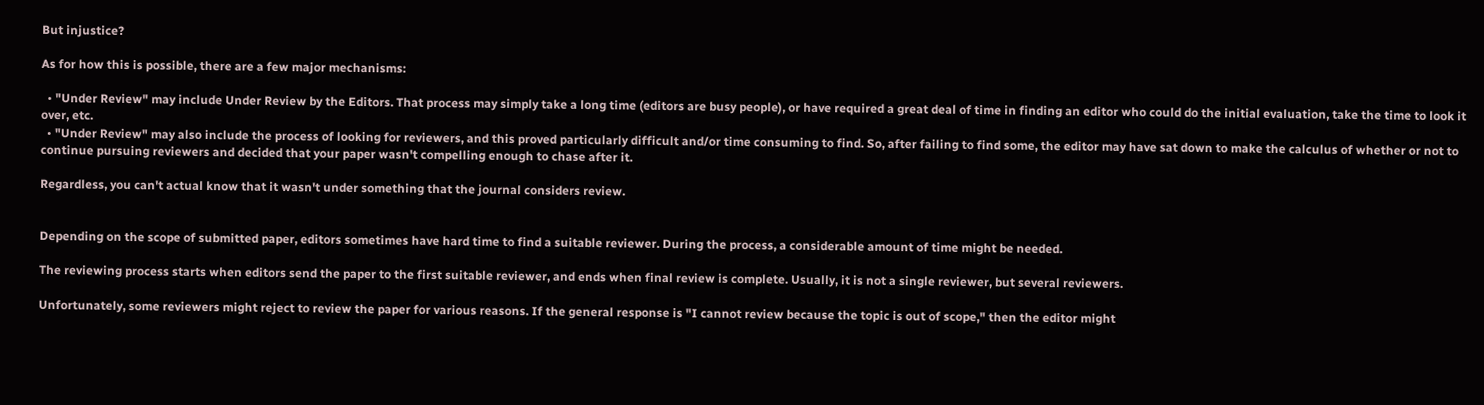But injustice?

As for how this is possible, there are a few major mechanisms:

  • "Under Review" may include Under Review by the Editors. That process may simply take a long time (editors are busy people), or have required a great deal of time in finding an editor who could do the initial evaluation, take the time to look it over, etc.
  • "Under Review" may also include the process of looking for reviewers, and this proved particularly difficult and/or time consuming to find. So, after failing to find some, the editor may have sat down to make the calculus of whether or not to continue pursuing reviewers and decided that your paper wasn't compelling enough to chase after it.

Regardless, you can't actual know that it wasn't under something that the journal considers review.


Depending on the scope of submitted paper, editors sometimes have hard time to find a suitable reviewer. During the process, a considerable amount of time might be needed.

The reviewing process starts when editors send the paper to the first suitable reviewer, and ends when final review is complete. Usually, it is not a single reviewer, but several reviewers.

Unfortunately, some reviewers might reject to review the paper for various reasons. If the general response is "I cannot review because the topic is out of scope," then the editor might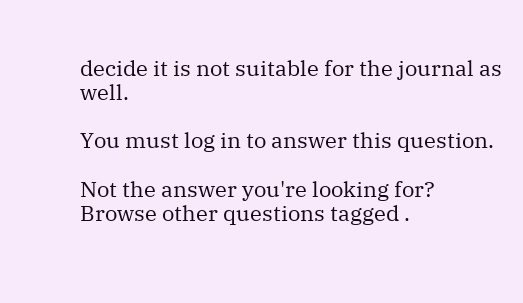decide it is not suitable for the journal as well.

You must log in to answer this question.

Not the answer you're looking for? Browse other questions tagged .